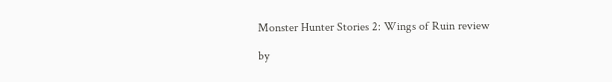Monster Hunter Stories 2: Wings of Ruin review

by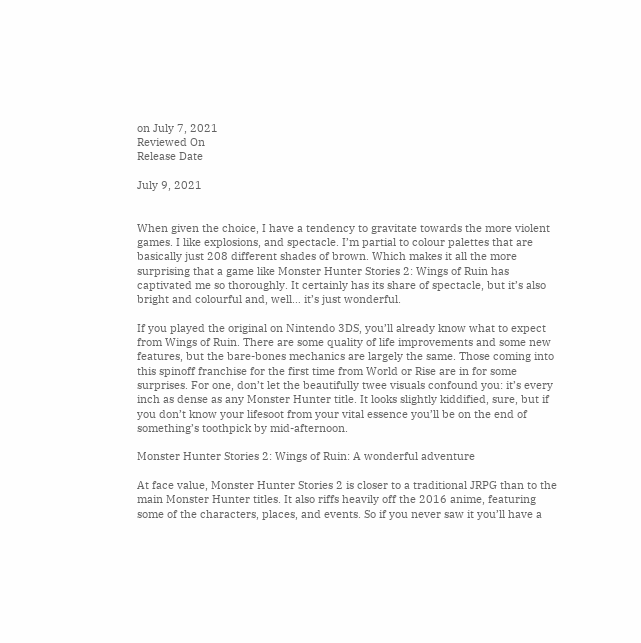on July 7, 2021
Reviewed On
Release Date

July 9, 2021


When given the choice, I have a tendency to gravitate towards the more violent games. I like explosions, and spectacle. I’m partial to colour palettes that are basically just 208 different shades of brown. Which makes it all the more surprising that a game like Monster Hunter Stories 2: Wings of Ruin has captivated me so thoroughly. It certainly has its share of spectacle, but it’s also bright and colourful and, well… it’s just wonderful.

If you played the original on Nintendo 3DS, you’ll already know what to expect from Wings of Ruin. There are some quality of life improvements and some new features, but the bare-bones mechanics are largely the same. Those coming into this spinoff franchise for the first time from World or Rise are in for some surprises. For one, don’t let the beautifully twee visuals confound you: it’s every inch as dense as any Monster Hunter title. It looks slightly kiddified, sure, but if you don’t know your lifesoot from your vital essence you’ll be on the end of something’s toothpick by mid-afternoon.

Monster Hunter Stories 2: Wings of Ruin: A wonderful adventure

At face value, Monster Hunter Stories 2 is closer to a traditional JRPG than to the main Monster Hunter titles. It also riffs heavily off the 2016 anime, featuring some of the characters, places, and events. So if you never saw it you’ll have a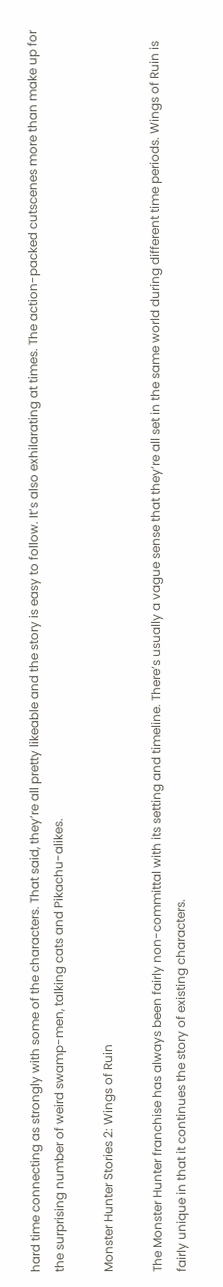hard time connecting as strongly with some of the characters. That said, they’re all pretty likeable and the story is easy to follow. It’s also exhilarating at times. The action-packed cutscenes more than make up for the surprising number of weird swamp-men, talking cats and Pikachu-alikes.

Monster Hunter Stories 2: Wings of Ruin

The Monster Hunter franchise has always been fairly non-committal with its setting and timeline. There’s usually a vague sense that they’re all set in the same world during different time periods. Wings of Ruin is fairly unique in that it continues the story of existing characters.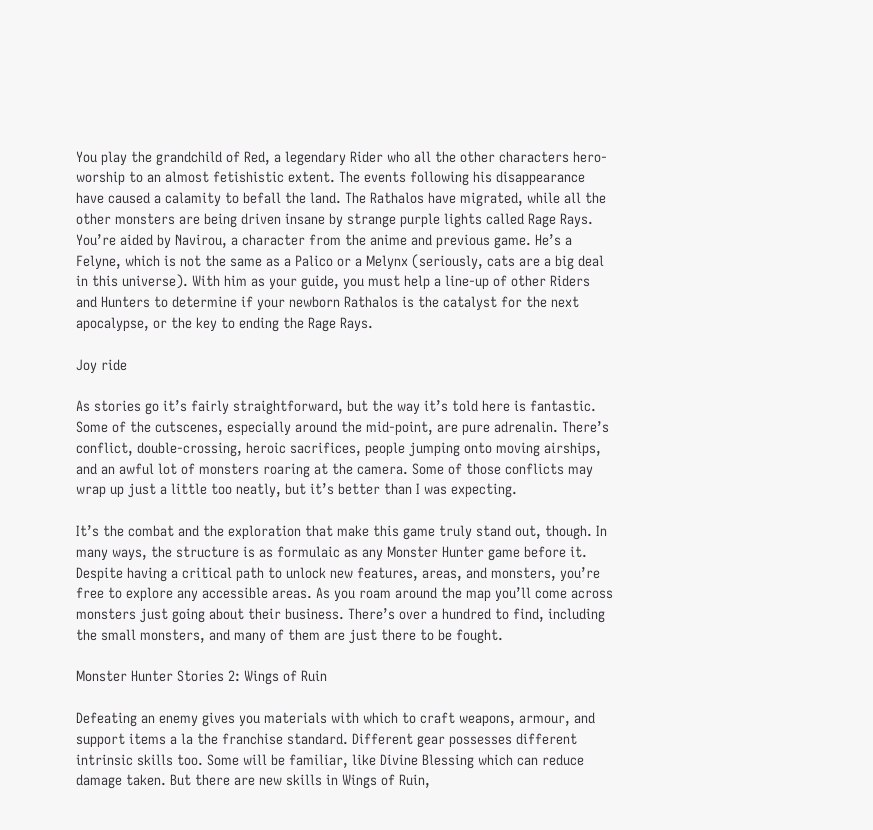You play the grandchild of Red, a legendary Rider who all the other characters hero-worship to an almost fetishistic extent. The events following his disappearance have caused a calamity to befall the land. The Rathalos have migrated, while all the other monsters are being driven insane by strange purple lights called Rage Rays. You’re aided by Navirou, a character from the anime and previous game. He’s a Felyne, which is not the same as a Palico or a Melynx (seriously, cats are a big deal in this universe). With him as your guide, you must help a line-up of other Riders and Hunters to determine if your newborn Rathalos is the catalyst for the next apocalypse, or the key to ending the Rage Rays.

Joy ride

As stories go it’s fairly straightforward, but the way it’s told here is fantastic. Some of the cutscenes, especially around the mid-point, are pure adrenalin. There’s conflict, double-crossing, heroic sacrifices, people jumping onto moving airships, and an awful lot of monsters roaring at the camera. Some of those conflicts may wrap up just a little too neatly, but it’s better than I was expecting.

It’s the combat and the exploration that make this game truly stand out, though. In many ways, the structure is as formulaic as any Monster Hunter game before it. Despite having a critical path to unlock new features, areas, and monsters, you’re free to explore any accessible areas. As you roam around the map you’ll come across monsters just going about their business. There’s over a hundred to find, including the small monsters, and many of them are just there to be fought.

Monster Hunter Stories 2: Wings of Ruin

Defeating an enemy gives you materials with which to craft weapons, armour, and support items a la the franchise standard. Different gear possesses different intrinsic skills too. Some will be familiar, like Divine Blessing which can reduce damage taken. But there are new skills in Wings of Ruin,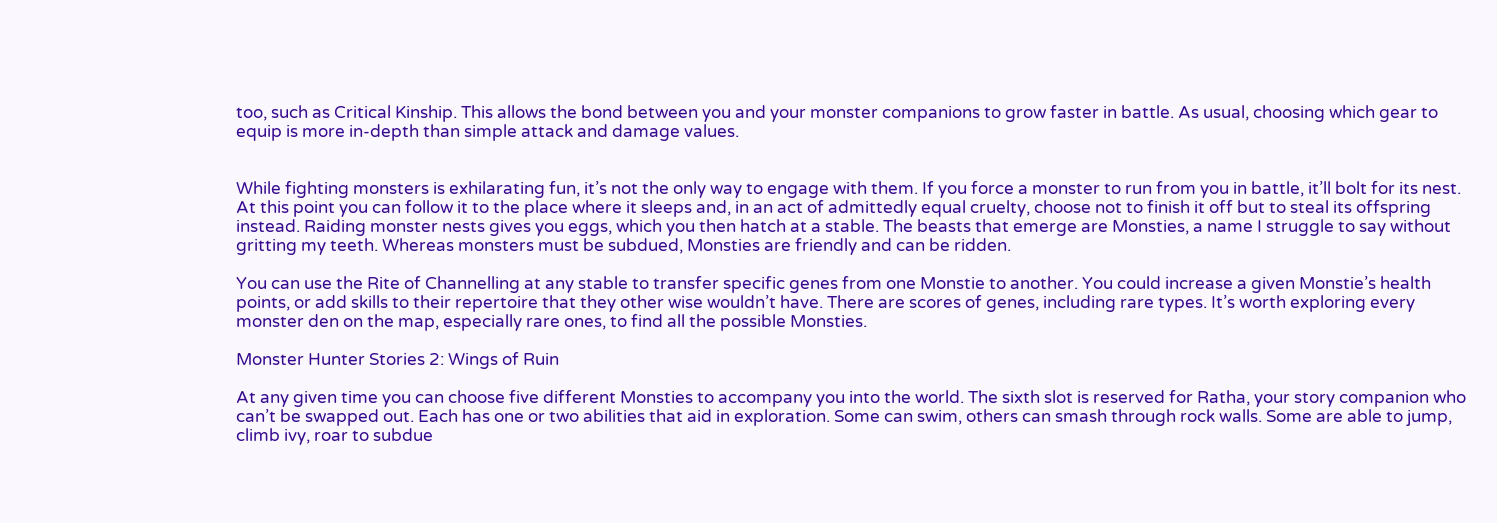too, such as Critical Kinship. This allows the bond between you and your monster companions to grow faster in battle. As usual, choosing which gear to equip is more in-depth than simple attack and damage values.


While fighting monsters is exhilarating fun, it’s not the only way to engage with them. If you force a monster to run from you in battle, it’ll bolt for its nest. At this point you can follow it to the place where it sleeps and, in an act of admittedly equal cruelty, choose not to finish it off but to steal its offspring instead. Raiding monster nests gives you eggs, which you then hatch at a stable. The beasts that emerge are Monsties, a name I struggle to say without gritting my teeth. Whereas monsters must be subdued, Monsties are friendly and can be ridden.

You can use the Rite of Channelling at any stable to transfer specific genes from one Monstie to another. You could increase a given Monstie’s health points, or add skills to their repertoire that they other wise wouldn’t have. There are scores of genes, including rare types. It’s worth exploring every monster den on the map, especially rare ones, to find all the possible Monsties.

Monster Hunter Stories 2: Wings of Ruin

At any given time you can choose five different Monsties to accompany you into the world. The sixth slot is reserved for Ratha, your story companion who can’t be swapped out. Each has one or two abilities that aid in exploration. Some can swim, others can smash through rock walls. Some are able to jump, climb ivy, roar to subdue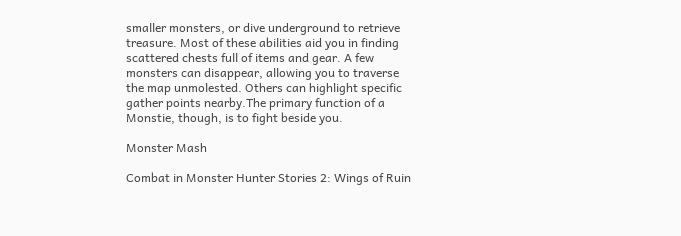smaller monsters, or dive underground to retrieve treasure. Most of these abilities aid you in finding scattered chests full of items and gear. A few monsters can disappear, allowing you to traverse the map unmolested. Others can highlight specific gather points nearby.The primary function of a Monstie, though, is to fight beside you.

Monster Mash

Combat in Monster Hunter Stories 2: Wings of Ruin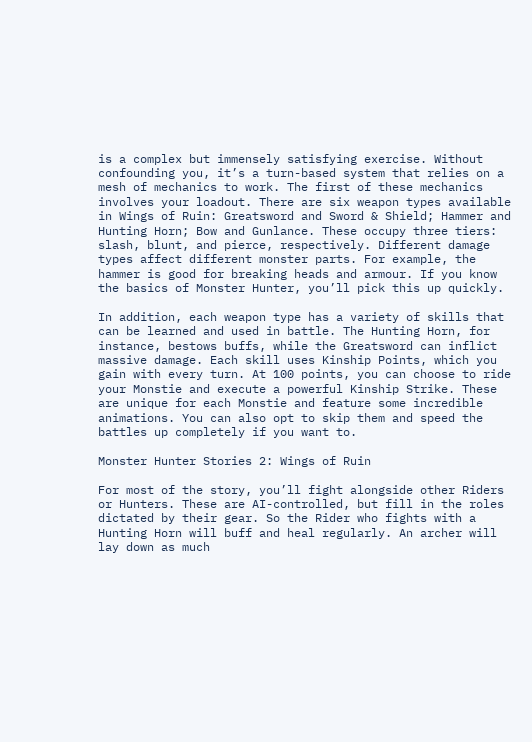is a complex but immensely satisfying exercise. Without confounding you, it’s a turn-based system that relies on a mesh of mechanics to work. The first of these mechanics involves your loadout. There are six weapon types available in Wings of Ruin: Greatsword and Sword & Shield; Hammer and Hunting Horn; Bow and Gunlance. These occupy three tiers: slash, blunt, and pierce, respectively. Different damage types affect different monster parts. For example, the hammer is good for breaking heads and armour. If you know the basics of Monster Hunter, you’ll pick this up quickly.

In addition, each weapon type has a variety of skills that can be learned and used in battle. The Hunting Horn, for instance, bestows buffs, while the Greatsword can inflict massive damage. Each skill uses Kinship Points, which you gain with every turn. At 100 points, you can choose to ride your Monstie and execute a powerful Kinship Strike. These are unique for each Monstie and feature some incredible animations. You can also opt to skip them and speed the battles up completely if you want to.

Monster Hunter Stories 2: Wings of Ruin

For most of the story, you’ll fight alongside other Riders or Hunters. These are AI-controlled, but fill in the roles dictated by their gear. So the Rider who fights with a Hunting Horn will buff and heal regularly. An archer will lay down as much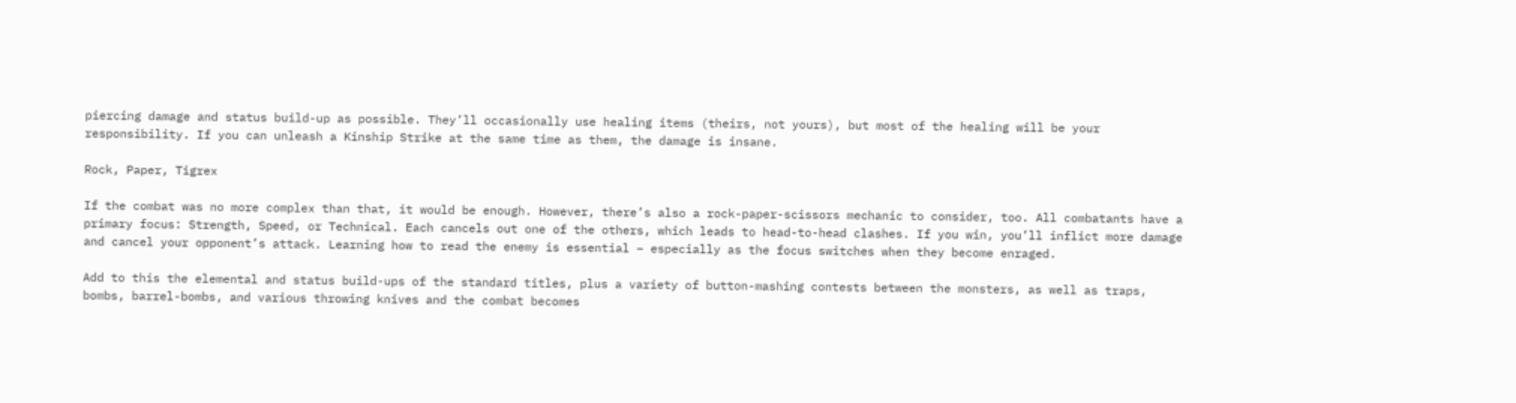piercing damage and status build-up as possible. They’ll occasionally use healing items (theirs, not yours), but most of the healing will be your responsibility. If you can unleash a Kinship Strike at the same time as them, the damage is insane.

Rock, Paper, Tigrex

If the combat was no more complex than that, it would be enough. However, there’s also a rock-paper-scissors mechanic to consider, too. All combatants have a primary focus: Strength, Speed, or Technical. Each cancels out one of the others, which leads to head-to-head clashes. If you win, you’ll inflict more damage and cancel your opponent’s attack. Learning how to read the enemy is essential – especially as the focus switches when they become enraged.

Add to this the elemental and status build-ups of the standard titles, plus a variety of button-mashing contests between the monsters, as well as traps, bombs, barrel-bombs, and various throwing knives and the combat becomes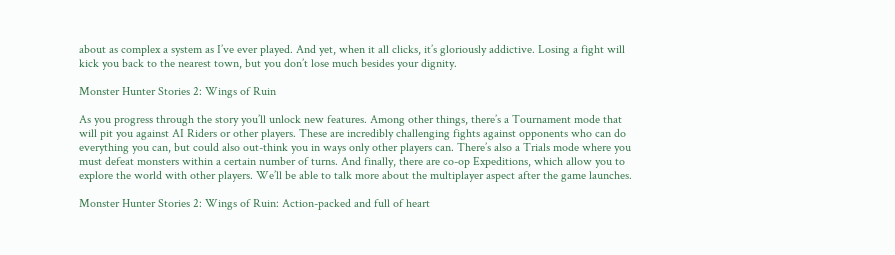about as complex a system as I’ve ever played. And yet, when it all clicks, it’s gloriously addictive. Losing a fight will kick you back to the nearest town, but you don’t lose much besides your dignity.

Monster Hunter Stories 2: Wings of Ruin

As you progress through the story you’ll unlock new features. Among other things, there’s a Tournament mode that will pit you against AI Riders or other players. These are incredibly challenging fights against opponents who can do everything you can, but could also out-think you in ways only other players can. There’s also a Trials mode where you must defeat monsters within a certain number of turns. And finally, there are co-op Expeditions, which allow you to explore the world with other players. We’ll be able to talk more about the multiplayer aspect after the game launches.

Monster Hunter Stories 2: Wings of Ruin: Action-packed and full of heart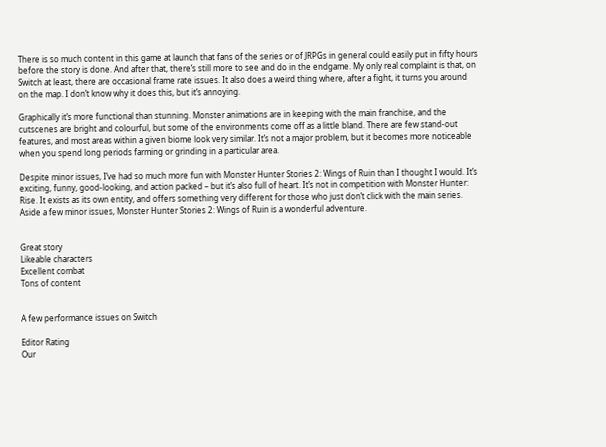There is so much content in this game at launch that fans of the series or of JRPGs in general could easily put in fifty hours before the story is done. And after that, there’s still more to see and do in the endgame. My only real complaint is that, on Switch at least, there are occasional frame rate issues. It also does a weird thing where, after a fight, it turns you around on the map. I don’t know why it does this, but it’s annoying.

Graphically it’s more functional than stunning. Monster animations are in keeping with the main franchise, and the cutscenes are bright and colourful, but some of the environments come off as a little bland. There are few stand-out features, and most areas within a given biome look very similar. It’s not a major problem, but it becomes more noticeable when you spend long periods farming or grinding in a particular area.

Despite minor issues, I’ve had so much more fun with Monster Hunter Stories 2: Wings of Ruin than I thought I would. It’s exciting, funny, good-looking, and action packed – but it’s also full of heart. It’s not in competition with Monster Hunter: Rise. It exists as its own entity, and offers something very different for those who just don’t click with the main series. Aside a few minor issues, Monster Hunter Stories 2: Wings of Ruin is a wonderful adventure.


Great story
Likeable characters
Excellent combat
Tons of content


A few performance issues on Switch

Editor Rating
Our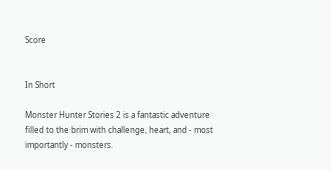Score


In Short

Monster Hunter Stories 2 is a fantastic adventure filled to the brim with challenge, heart, and - most importantly - monsters.